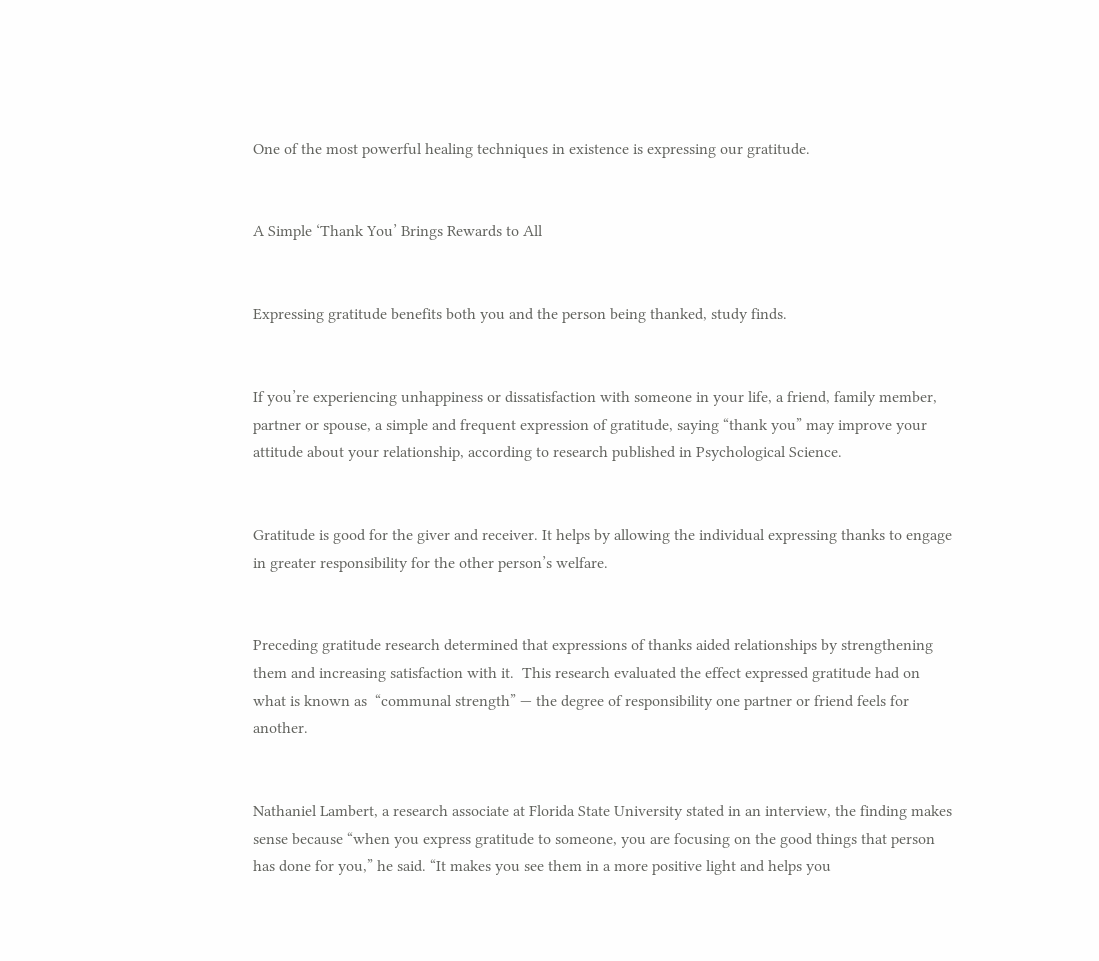One of the most powerful healing techniques in existence is expressing our gratitude.


A Simple ‘Thank You’ Brings Rewards to All


Expressing gratitude benefits both you and the person being thanked, study finds.


If you’re experiencing unhappiness or dissatisfaction with someone in your life, a friend, family member, partner or spouse, a simple and frequent expression of gratitude, saying “thank you” may improve your attitude about your relationship, according to research published in Psychological Science.


Gratitude is good for the giver and receiver. It helps by allowing the individual expressing thanks to engage in greater responsibility for the other person’s welfare.


Preceding gratitude research determined that expressions of thanks aided relationships by strengthening them and increasing satisfaction with it.  This research evaluated the effect expressed gratitude had on what is known as  “communal strength” — the degree of responsibility one partner or friend feels for another.


Nathaniel Lambert, a research associate at Florida State University stated in an interview, the finding makes sense because “when you express gratitude to someone, you are focusing on the good things that person has done for you,” he said. “It makes you see them in a more positive light and helps you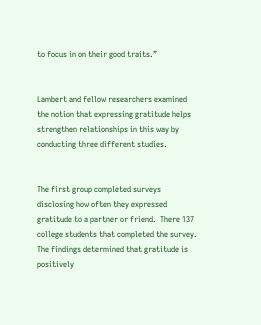to focus in on their good traits.”


Lambert and fellow researchers examined the notion that expressing gratitude helps strengthen relationships in this way by conducting three different studies.


The first group completed surveys disclosing how often they expressed gratitude to a partner or friend.  There 137 college students that completed the survey.  The findings determined that gratitude is positively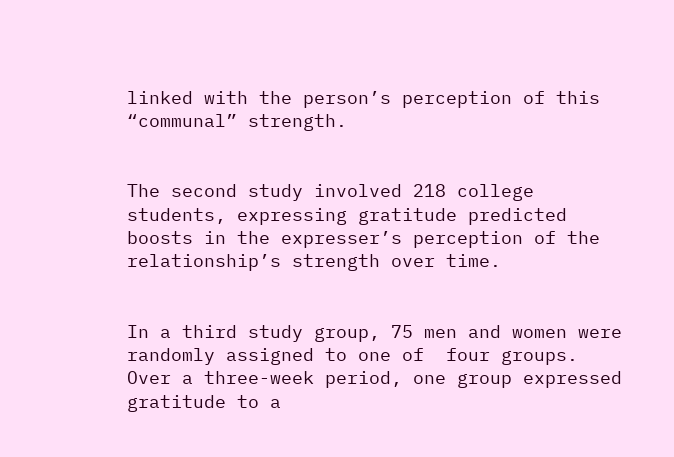linked with the person’s perception of this “communal” strength.


The second study involved 218 college students, expressing gratitude predicted boosts in the expresser’s perception of the relationship’s strength over time.


In a third study group, 75 men and women were randomly assigned to one of  four groups. Over a three-week period, one group expressed gratitude to a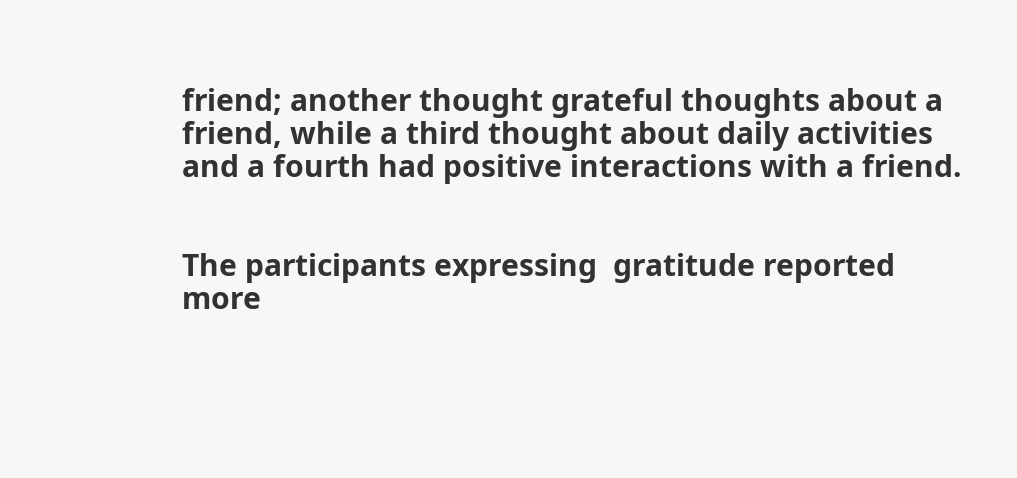friend; another thought grateful thoughts about a friend, while a third thought about daily activities and a fourth had positive interactions with a friend.


The participants expressing  gratitude reported more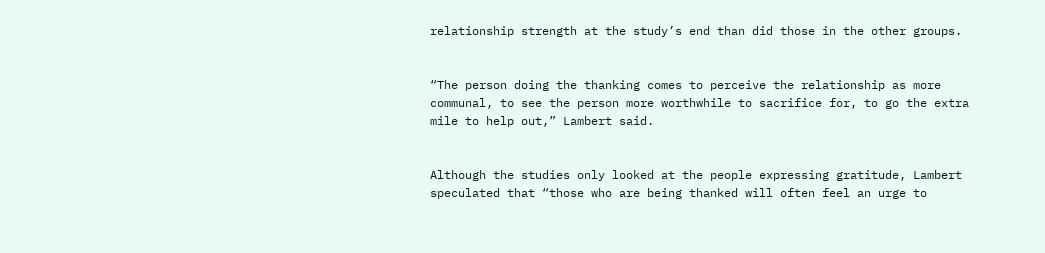relationship strength at the study’s end than did those in the other groups.


“The person doing the thanking comes to perceive the relationship as more communal, to see the person more worthwhile to sacrifice for, to go the extra mile to help out,” Lambert said.


Although the studies only looked at the people expressing gratitude, Lambert speculated that “those who are being thanked will often feel an urge to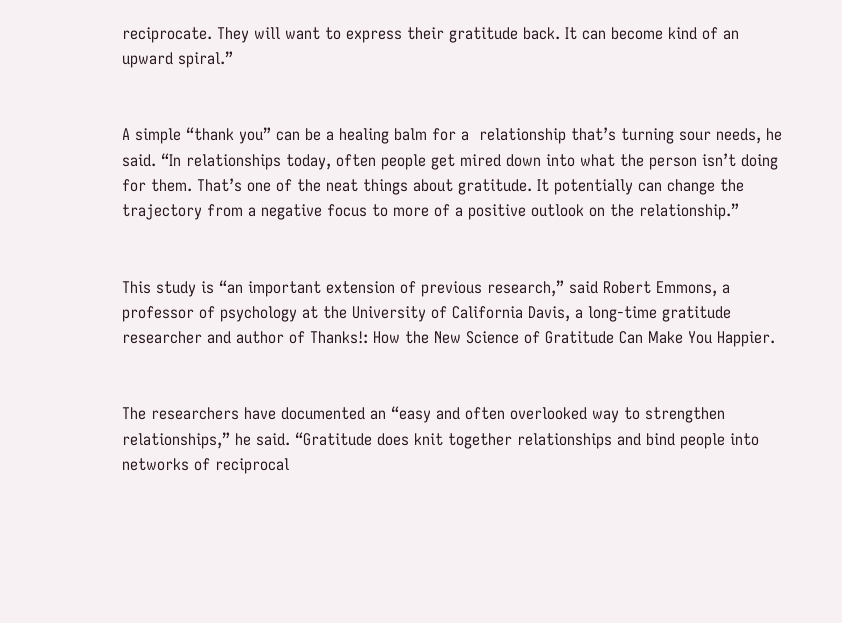reciprocate. They will want to express their gratitude back. It can become kind of an upward spiral.”


A simple “thank you” can be a healing balm for a  relationship that’s turning sour needs, he said. “In relationships today, often people get mired down into what the person isn’t doing for them. That’s one of the neat things about gratitude. It potentially can change the trajectory from a negative focus to more of a positive outlook on the relationship.”


This study is “an important extension of previous research,” said Robert Emmons, a professor of psychology at the University of California Davis, a long-time gratitude researcher and author of Thanks!: How the New Science of Gratitude Can Make You Happier.


The researchers have documented an “easy and often overlooked way to strengthen relationships,” he said. “Gratitude does knit together relationships and bind people into networks of reciprocal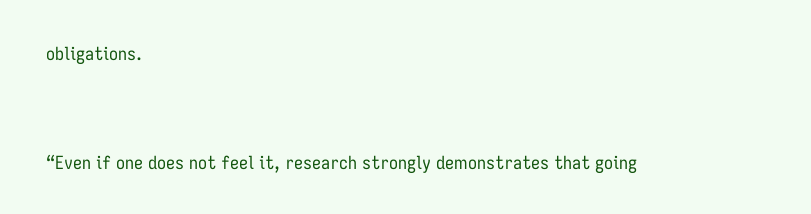obligations.


“Even if one does not feel it, research strongly demonstrates that going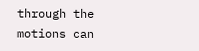through the motions can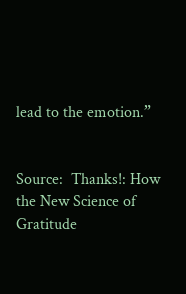lead to the emotion.”


Source:  Thanks!: How the New Science of Gratitude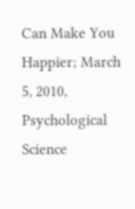Can Make You Happier; March 5, 2010, Psychological Science